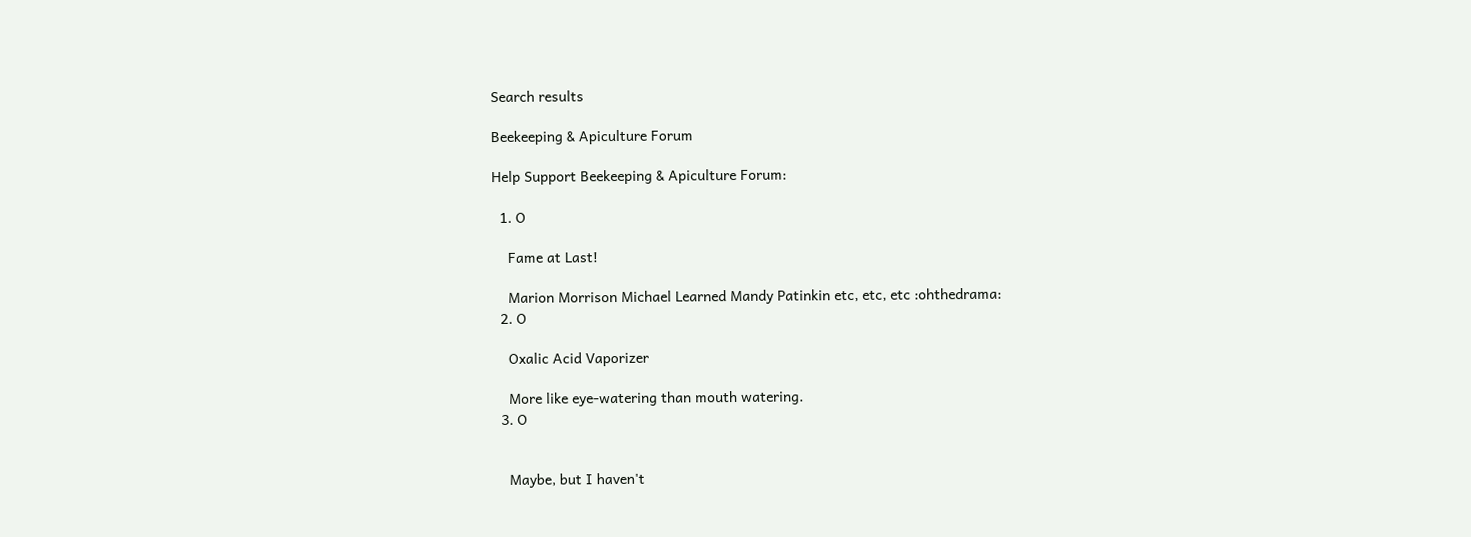Search results

Beekeeping & Apiculture Forum

Help Support Beekeeping & Apiculture Forum:

  1. O

    Fame at Last!

    Marion Morrison Michael Learned Mandy Patinkin etc, etc, etc :ohthedrama:
  2. O

    Oxalic Acid Vaporizer

    More like eye-watering than mouth watering.
  3. O


    Maybe, but I haven't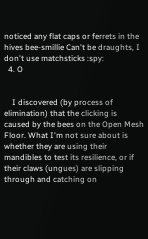noticed any flat caps or ferrets in the hives bee-smillie Can't be draughts, I don't use matchsticks :spy:
  4. O


    I discovered (by process of elimination) that the clicking is caused by the bees on the Open Mesh Floor. What I'm not sure about is whether they are using their mandibles to test its resilience, or if their claws (ungues) are slipping through and catching on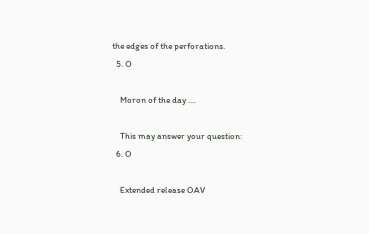the edges of the perforations.
  5. O

    Moron of the day ....

    This may answer your question:
  6. O

    Extended release OAV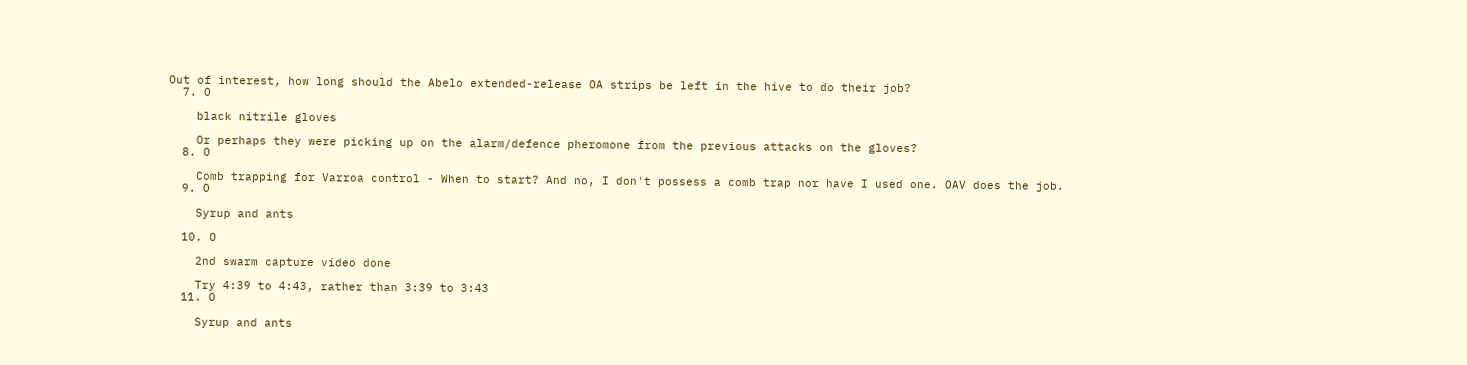Out of interest, how long should the Abelo extended-release OA strips be left in the hive to do their job?
  7. O

    black nitrile gloves

    Or perhaps they were picking up on the alarm/defence pheromone from the previous attacks on the gloves?
  8. O

    Comb trapping for Varroa control - When to start? And no, I don't possess a comb trap nor have I used one. OAV does the job.
  9. O

    Syrup and ants

  10. O

    2nd swarm capture video done

    Try 4:39 to 4:43, rather than 3:39 to 3:43
  11. O

    Syrup and ants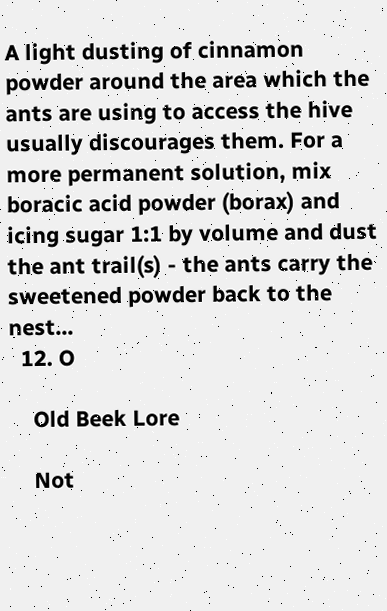A light dusting of cinnamon powder around the area which the ants are using to access the hive usually discourages them. For a more permanent solution, mix boracic acid powder (borax) and icing sugar 1:1 by volume and dust the ant trail(s) - the ants carry the sweetened powder back to the nest...
  12. O

    Old Beek Lore

    Not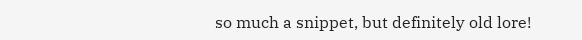so much a snippet, but definitely old lore!